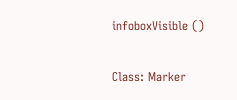infoboxVisible ()

Class: Marker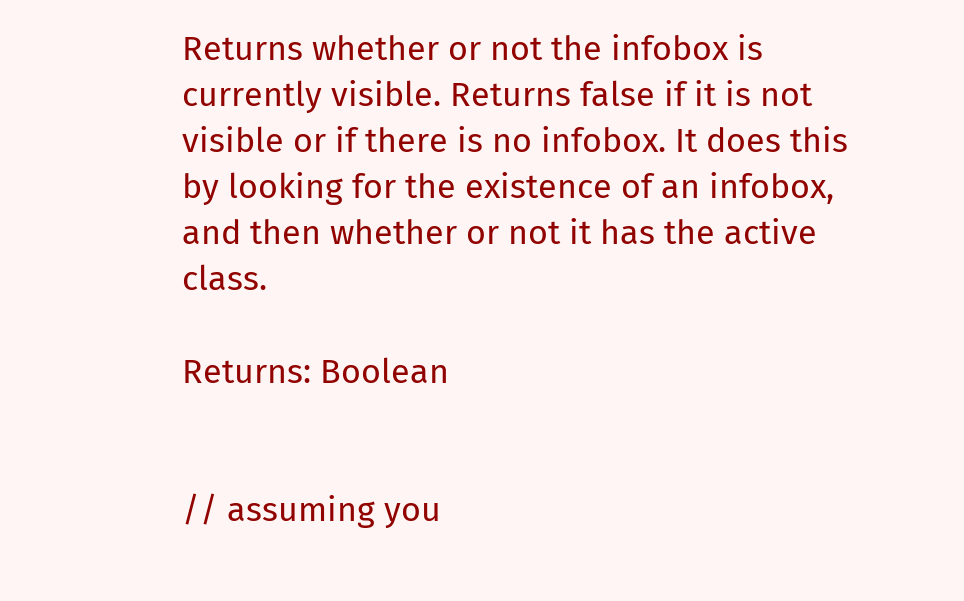Returns whether or not the infobox is currently visible. Returns false if it is not visible or if there is no infobox. It does this by looking for the existence of an infobox, and then whether or not it has the active class.

Returns: Boolean


// assuming you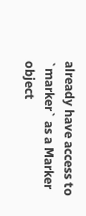already have access to `marker` as a Marker object